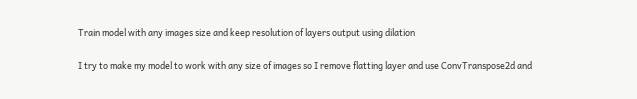Train model with any images size and keep resolution of layers output using dilation

I try to make my model to work with any size of images so I remove flatting layer and use ConvTranspose2d and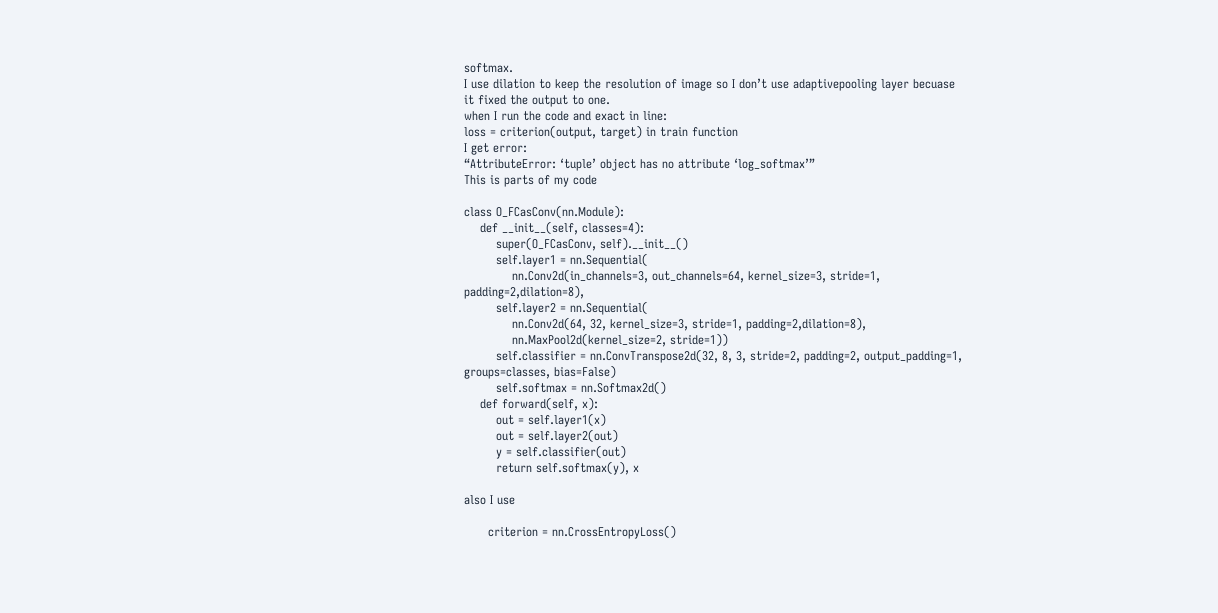softmax.
I use dilation to keep the resolution of image so I don’t use adaptivepooling layer becuase it fixed the output to one.
when I run the code and exact in line:
loss = criterion(output, target) in train function
I get error:
“AttributeError: ‘tuple’ object has no attribute ‘log_softmax’”
This is parts of my code

class O_FCasConv(nn.Module):
    def __init__(self, classes=4):
        super(O_FCasConv, self).__init__()
        self.layer1 = nn.Sequential(
            nn.Conv2d(in_channels=3, out_channels=64, kernel_size=3, stride=1, padding=2,dilation=8),
        self.layer2 = nn.Sequential(
            nn.Conv2d(64, 32, kernel_size=3, stride=1, padding=2,dilation=8),
            nn.MaxPool2d(kernel_size=2, stride=1))
        self.classifier = nn.ConvTranspose2d(32, 8, 3, stride=2, padding=2, output_padding=1, groups=classes, bias=False)
        self.softmax = nn.Softmax2d()
    def forward(self, x):
        out = self.layer1(x)
        out = self.layer2(out)
        y = self.classifier(out)
        return self.softmax(y), x

also I use

      criterion = nn.CrossEntropyLoss()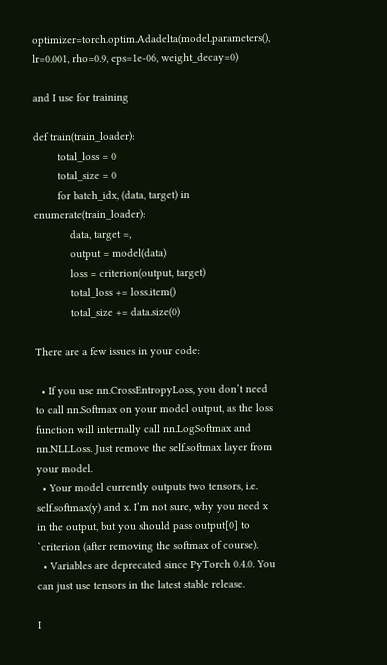optimizer=torch.optim.Adadelta(model.parameters(), lr=0.001, rho=0.9, eps=1e-06, weight_decay=0)

and I use for training

def train(train_loader):
        total_loss = 0
        total_size = 0
        for batch_idx, (data, target) in enumerate(train_loader):
            data, target =,
            output = model(data)
            loss = criterion(output, target)
            total_loss += loss.item()
            total_size += data.size(0)

There are a few issues in your code:

  • If you use nn.CrossEntropyLoss, you don’t need to call nn.Softmax on your model output, as the loss function will internally call nn.LogSoftmax and nn.NLLLoss. Just remove the self.softmax layer from your model.
  • Your model currently outputs two tensors, i.e. self.softmax(y) and x. I’m not sure, why you need x in the output, but you should pass output[0] to `criterion (after removing the softmax of course).
  • Variables are deprecated since PyTorch 0.4.0. You can just use tensors in the latest stable release.

I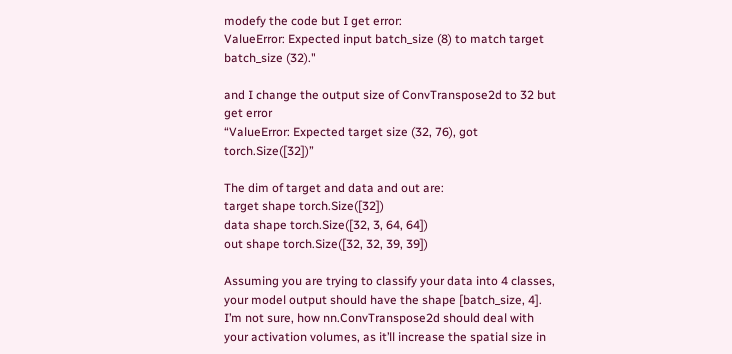modefy the code but I get error:
ValueError: Expected input batch_size (8) to match target batch_size (32)."

and I change the output size of ConvTranspose2d to 32 but get error
“ValueError: Expected target size (32, 76), got torch.Size([32])”

The dim of target and data and out are:
target shape torch.Size([32])
data shape torch.Size([32, 3, 64, 64])
out shape torch.Size([32, 32, 39, 39])

Assuming you are trying to classify your data into 4 classes, your model output should have the shape [batch_size, 4].
I’m not sure, how nn.ConvTranspose2d should deal with your activation volumes, as it’ll increase the spatial size in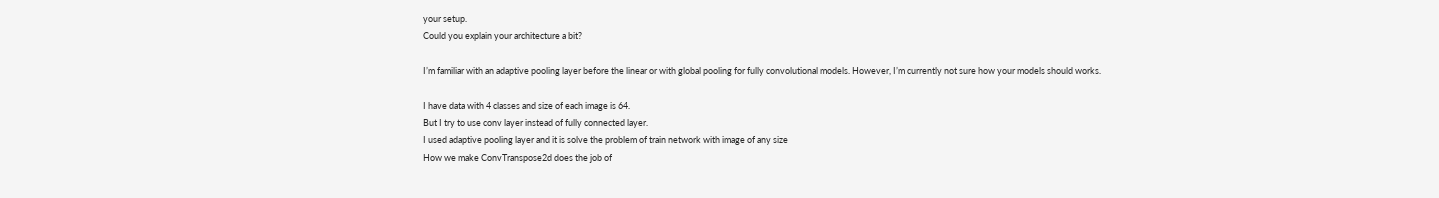your setup.
Could you explain your architecture a bit?

I’m familiar with an adaptive pooling layer before the linear or with global pooling for fully convolutional models. However, I’m currently not sure how your models should works.

I have data with 4 classes and size of each image is 64.
But I try to use conv layer instead of fully connected layer.
I used adaptive pooling layer and it is solve the problem of train network with image of any size
How we make ConvTranspose2d does the job of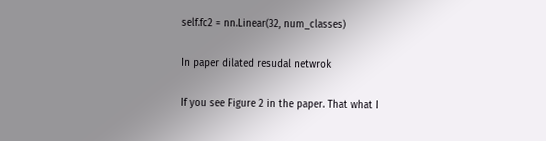self.fc2 = nn.Linear(32, num_classes)

In paper dilated resudal netwrok

If you see Figure 2 in the paper. That what I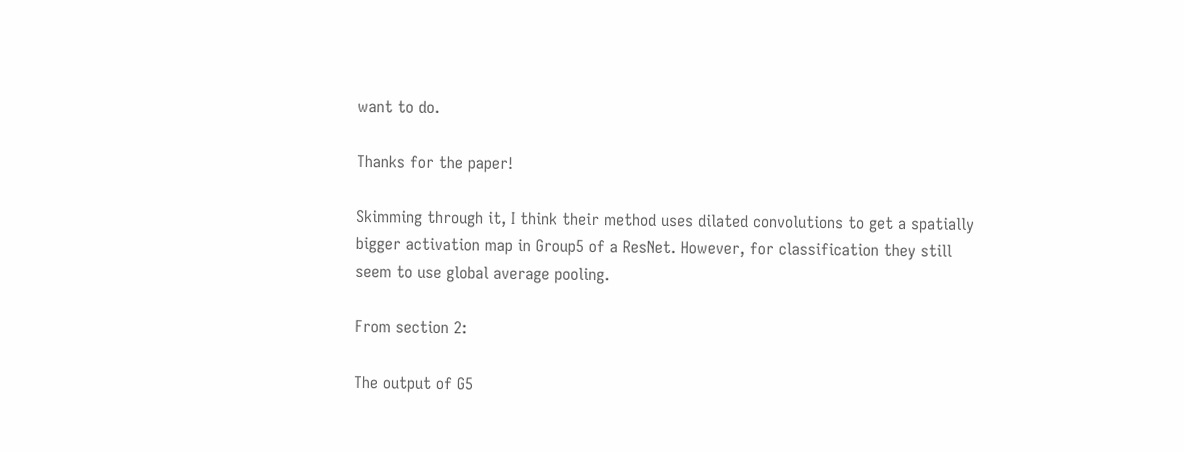want to do.

Thanks for the paper!

Skimming through it, I think their method uses dilated convolutions to get a spatially bigger activation map in Group5 of a ResNet. However, for classification they still seem to use global average pooling.

From section 2:

The output of G5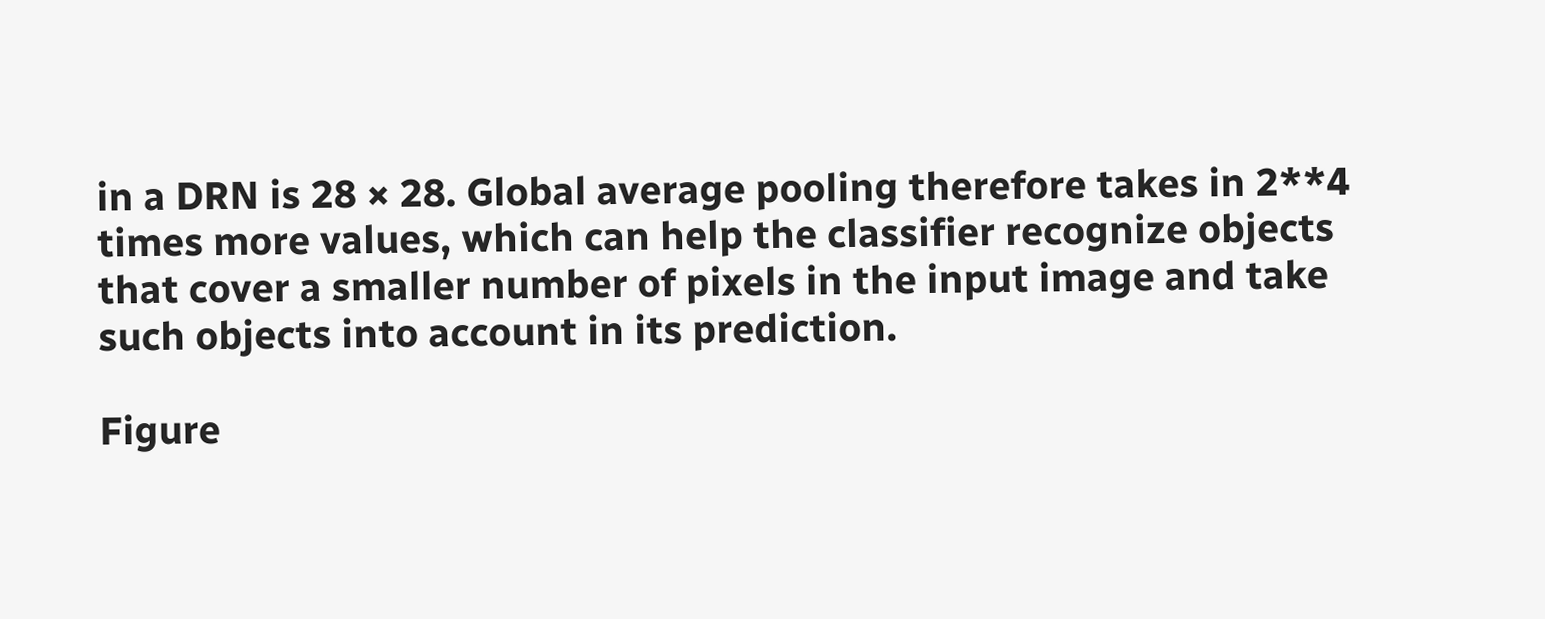in a DRN is 28 × 28. Global average pooling therefore takes in 2**4 times more values, which can help the classifier recognize objects that cover a smaller number of pixels in the input image and take such objects into account in its prediction.

Figure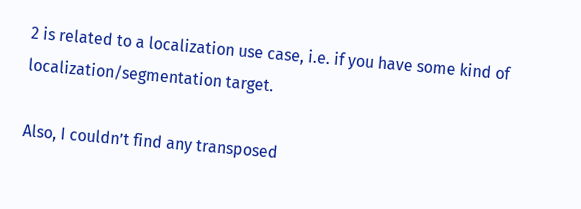2 is related to a localization use case, i.e. if you have some kind of localization/segmentation target.

Also, I couldn’t find any transposed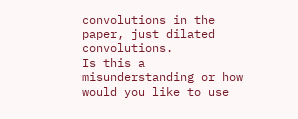convolutions in the paper, just dilated convolutions.
Is this a misunderstanding or how would you like to use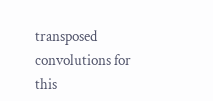transposed convolutions for this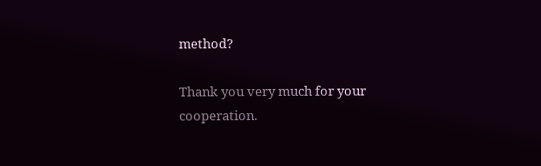method?

Thank you very much for your cooperation.